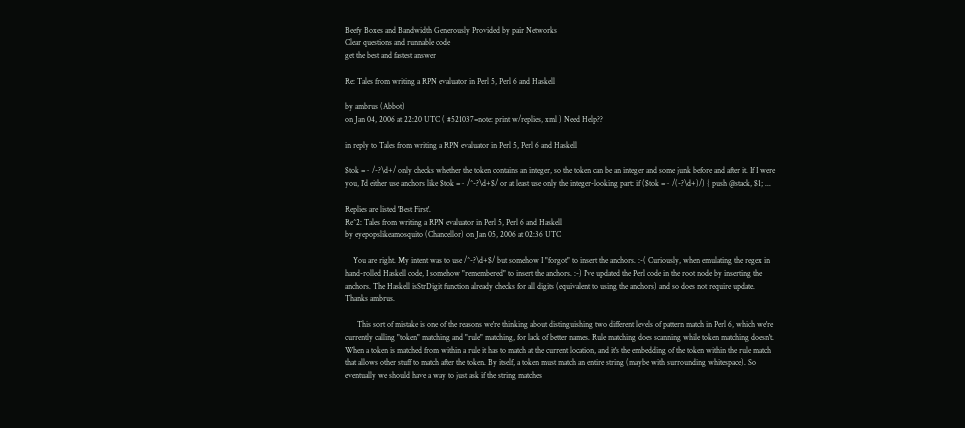Beefy Boxes and Bandwidth Generously Provided by pair Networks
Clear questions and runnable code
get the best and fastest answer

Re: Tales from writing a RPN evaluator in Perl 5, Perl 6 and Haskell

by ambrus (Abbot)
on Jan 04, 2006 at 22:20 UTC ( #521037=note: print w/replies, xml ) Need Help??

in reply to Tales from writing a RPN evaluator in Perl 5, Perl 6 and Haskell

$tok =~ /-?\d+/ only checks whether the token contains an integer, so the token can be an integer and some junk before and after it. If I were you, I'd either use anchors like $tok =~ /^-?\d+$/ or at least use only the integer-looking part: if ($tok =~ /(-?\d+)/) { push @stack, $1; ...

Replies are listed 'Best First'.
Re^2: Tales from writing a RPN evaluator in Perl 5, Perl 6 and Haskell
by eyepopslikeamosquito (Chancellor) on Jan 05, 2006 at 02:36 UTC

    You are right. My intent was to use /^-?\d+$/ but somehow I "forgot" to insert the anchors. :-( Curiously, when emulating the regex in hand-rolled Haskell code, I somehow "remembered" to insert the anchors. :-) I've updated the Perl code in the root node by inserting the anchors. The Haskell isStrDigit function already checks for all digits (equivalent to using the anchors) and so does not require update. Thanks ambrus.

      This sort of mistake is one of the reasons we're thinking about distinguishing two different levels of pattern match in Perl 6, which we're currently calling "token" matching and "rule" matching, for lack of better names. Rule matching does scanning while token matching doesn't. When a token is matched from within a rule it has to match at the current location, and it's the embedding of the token within the rule match that allows other stuff to match after the token. By itself, a token must match an entire string (maybe with surrounding whitespace). So eventually we should have a way to just ask if the string matches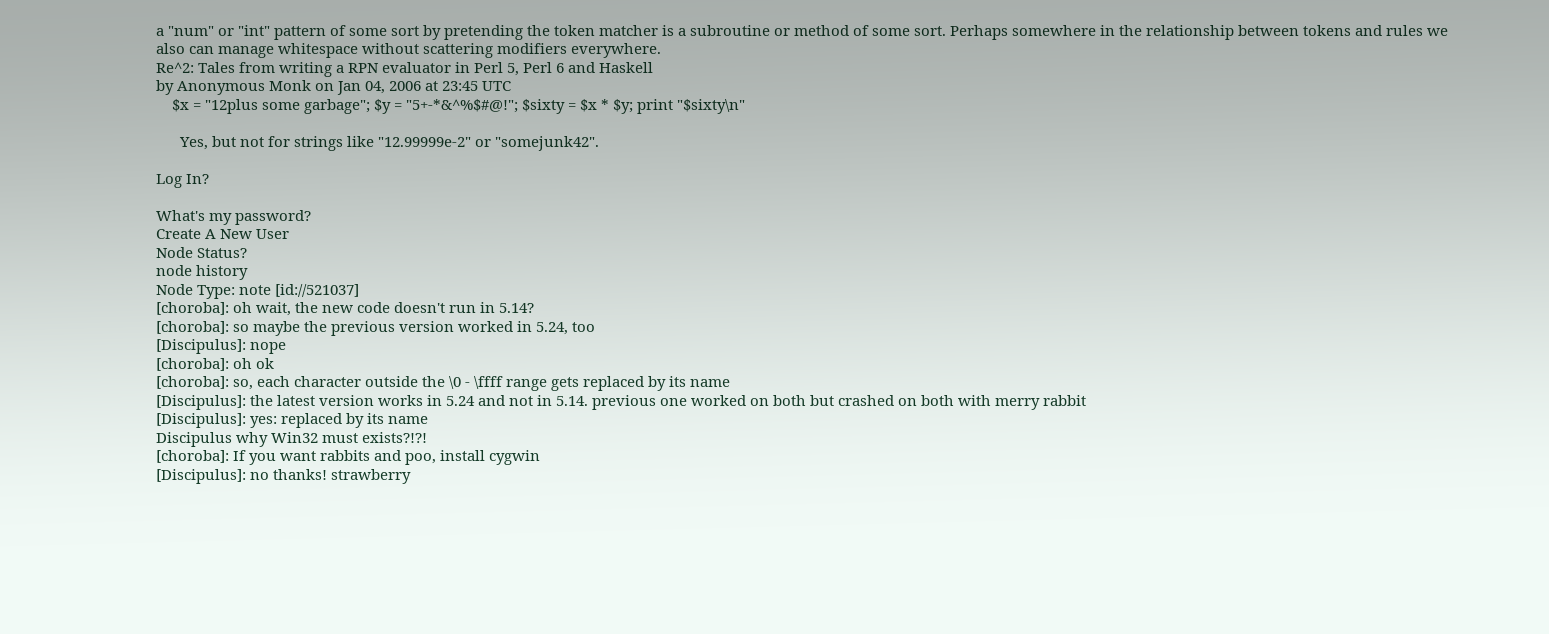a "num" or "int" pattern of some sort by pretending the token matcher is a subroutine or method of some sort. Perhaps somewhere in the relationship between tokens and rules we also can manage whitespace without scattering modifiers everywhere.
Re^2: Tales from writing a RPN evaluator in Perl 5, Perl 6 and Haskell
by Anonymous Monk on Jan 04, 2006 at 23:45 UTC
    $x = "12plus some garbage"; $y = "5+-*&^%$#@!"; $sixty = $x * $y; print "$sixty\n"

      Yes, but not for strings like "12.99999e-2" or "somejunk42".

Log In?

What's my password?
Create A New User
Node Status?
node history
Node Type: note [id://521037]
[choroba]: oh wait, the new code doesn't run in 5.14?
[choroba]: so maybe the previous version worked in 5.24, too
[Discipulus]: nope
[choroba]: oh ok
[choroba]: so, each character outside the \0 - \ffff range gets replaced by its name
[Discipulus]: the latest version works in 5.24 and not in 5.14. previous one worked on both but crashed on both with merry rabbit
[Discipulus]: yes: replaced by its name
Discipulus why Win32 must exists?!?!
[choroba]: If you want rabbits and poo, install cygwin
[Discipulus]: no thanks! strawberry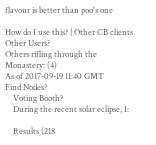flavour is better than poo's one

How do I use this? | Other CB clients
Other Users?
Others rifling through the Monastery: (4)
As of 2017-09-19 11:40 GMT
Find Nodes?
    Voting Booth?
    During the recent solar eclipse, I:

    Results (218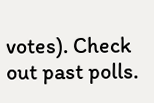votes). Check out past polls.